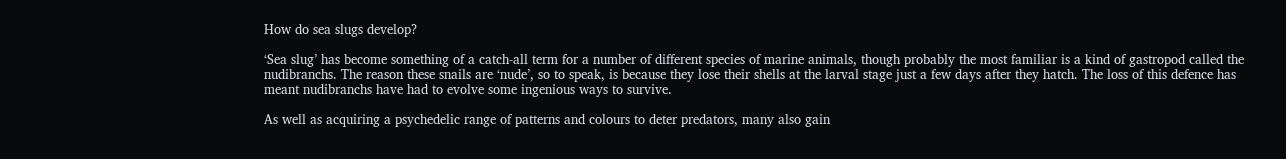How do sea slugs develop?

‘Sea slug’ has become something of a catch-all term for a number of different species of marine animals, though probably the most familiar is a kind of gastropod called the nudibranchs. The reason these snails are ‘nude’, so to speak, is because they lose their shells at the larval stage just a few days after they hatch. The loss of this defence has meant nudibranchs have had to evolve some ingenious ways to survive.

As well as acquiring a psychedelic range of patterns and colours to deter predators, many also gain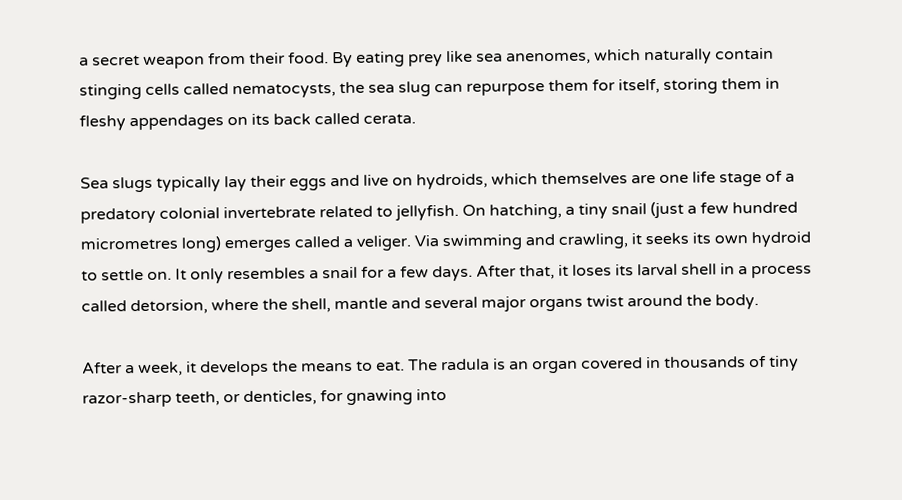a secret weapon from their food. By eating prey like sea anenomes, which naturally contain stinging cells called nematocysts, the sea slug can repurpose them for itself, storing them in fleshy appendages on its back called cerata.

Sea slugs typically lay their eggs and live on hydroids, which themselves are one life stage of a predatory colonial invertebrate related to jellyfish. On hatching, a tiny snail (just a few hundred micrometres long) emerges called a veliger. Via swimming and crawling, it seeks its own hydroid to settle on. It only resembles a snail for a few days. After that, it loses its larval shell in a process called detorsion, where the shell, mantle and several major organs twist around the body.

After a week, it develops the means to eat. The radula is an organ covered in thousands of tiny razor-sharp teeth, or denticles, for gnawing into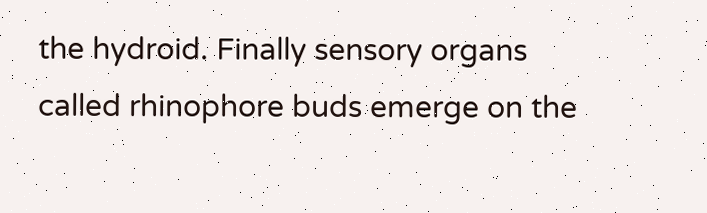the hydroid. Finally sensory organs called rhinophore buds emerge on the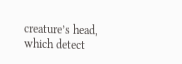creature’s head, which detect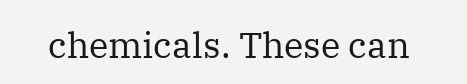chemicals. These can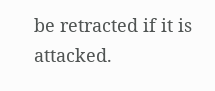be retracted if it is attacked.